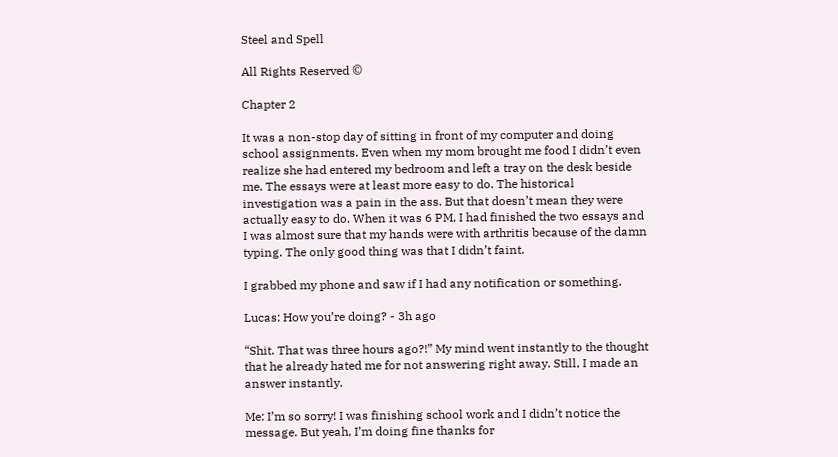Steel and Spell

All Rights Reserved ©

Chapter 2

It was a non-stop day of sitting in front of my computer and doing school assignments. Even when my mom brought me food I didn’t even realize she had entered my bedroom and left a tray on the desk beside me. The essays were at least more easy to do. The historical investigation was a pain in the ass. But that doesn’t mean they were actually easy to do. When it was 6 PM, I had finished the two essays and I was almost sure that my hands were with arthritis because of the damn typing. The only good thing was that I didn’t faint.

I grabbed my phone and saw if I had any notification or something.

Lucas: How you’re doing? - 3h ago

“Shit. That was three hours ago?!” My mind went instantly to the thought that he already hated me for not answering right away. Still, I made an answer instantly.

Me: I’m so sorry! I was finishing school work and I didn’t notice the message. But yeah, I’m doing fine thanks for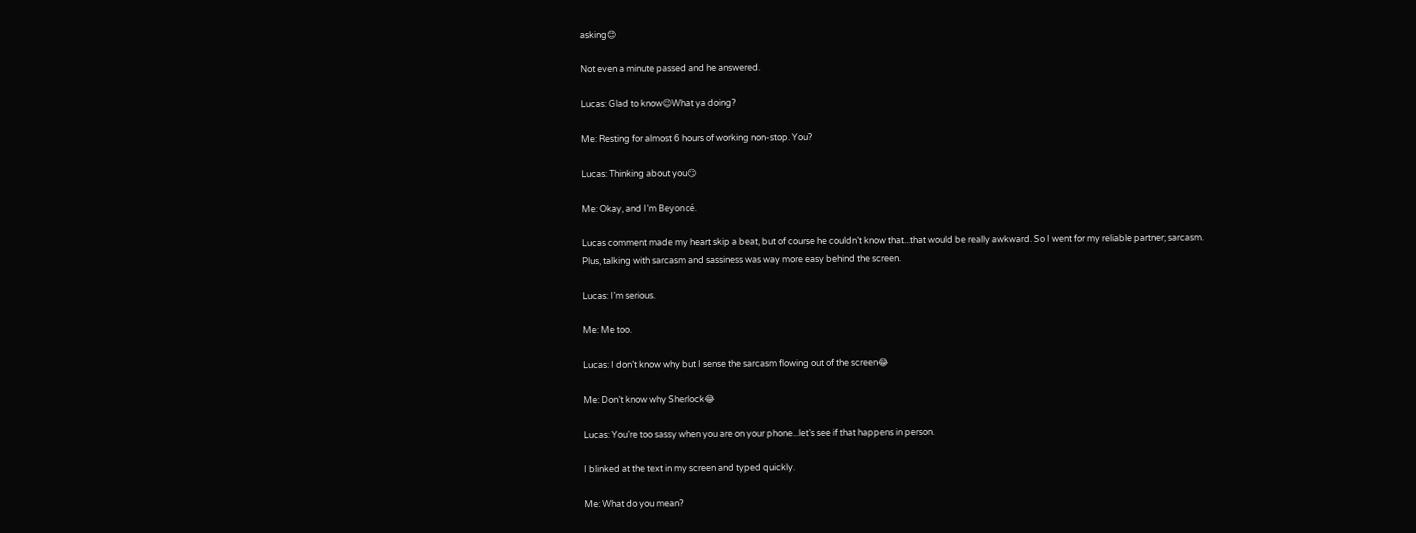asking😊

Not even a minute passed and he answered.

Lucas: Glad to know😉What ya doing?

Me: Resting for almost 6 hours of working non-stop. You?

Lucas: Thinking about you😏

Me: Okay, and I’m Beyoncé.

Lucas comment made my heart skip a beat, but of course he couldn’t know that...that would be really awkward. So I went for my reliable partner; sarcasm.
Plus, talking with sarcasm and sassiness was way more easy behind the screen.

Lucas: I’m serious.

Me: Me too.

Lucas: I don’t know why but I sense the sarcasm flowing out of the screen😂

Me: Don’t know why Sherlock😂

Lucas: You’re too sassy when you are on your phone...let’s see if that happens in person.

I blinked at the text in my screen and typed quickly.

Me: What do you mean?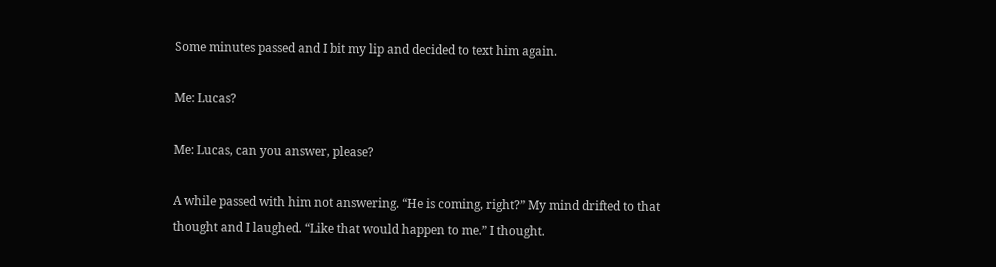Some minutes passed and I bit my lip and decided to text him again.

Me: Lucas?

Me: Lucas, can you answer, please?

A while passed with him not answering. “He is coming, right?” My mind drifted to that thought and I laughed. “Like that would happen to me.” I thought.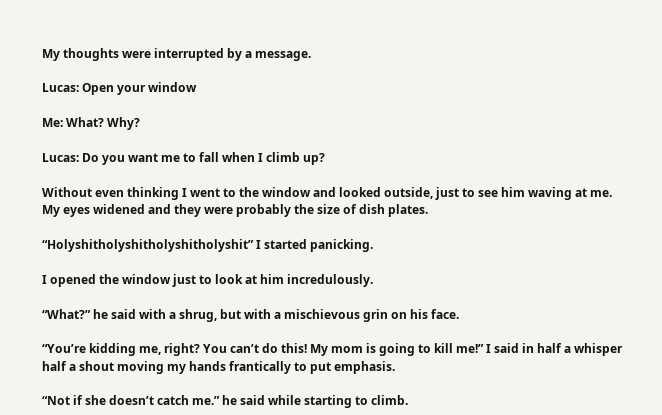My thoughts were interrupted by a message.

Lucas: Open your window

Me: What? Why?

Lucas: Do you want me to fall when I climb up?

Without even thinking I went to the window and looked outside, just to see him waving at me. My eyes widened and they were probably the size of dish plates.

“Holyshitholyshitholyshitholyshit” I started panicking.

I opened the window just to look at him incredulously.

“What?” he said with a shrug, but with a mischievous grin on his face.

“You’re kidding me, right? You can’t do this! My mom is going to kill me!” I said in half a whisper half a shout moving my hands frantically to put emphasis.

“Not if she doesn’t catch me.” he said while starting to climb.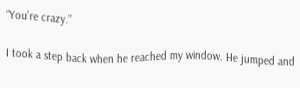“You’re crazy.”

I took a step back when he reached my window. He jumped and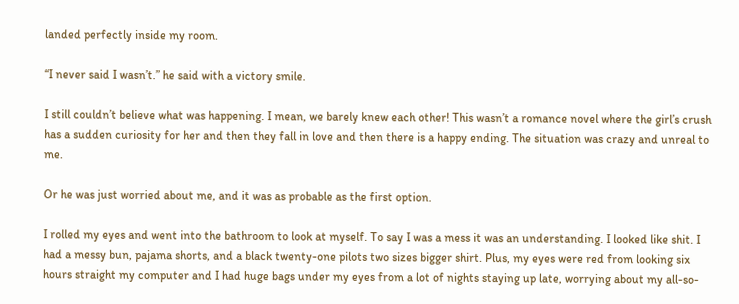landed perfectly inside my room.

“I never said I wasn’t.” he said with a victory smile.

I still couldn’t believe what was happening. I mean, we barely knew each other! This wasn’t a romance novel where the girl’s crush has a sudden curiosity for her and then they fall in love and then there is a happy ending. The situation was crazy and unreal to me.

Or he was just worried about me, and it was as probable as the first option.

I rolled my eyes and went into the bathroom to look at myself. To say I was a mess it was an understanding. I looked like shit. I had a messy bun, pajama shorts, and a black twenty-one pilots two sizes bigger shirt. Plus, my eyes were red from looking six hours straight my computer and I had huge bags under my eyes from a lot of nights staying up late, worrying about my all-so-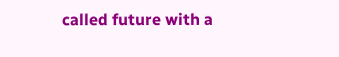called future with a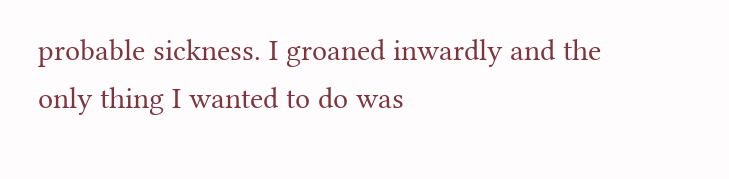probable sickness. I groaned inwardly and the only thing I wanted to do was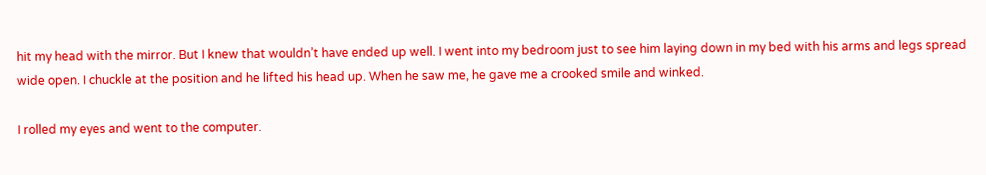hit my head with the mirror. But I knew that wouldn’t have ended up well. I went into my bedroom just to see him laying down in my bed with his arms and legs spread wide open. I chuckle at the position and he lifted his head up. When he saw me, he gave me a crooked smile and winked.

I rolled my eyes and went to the computer.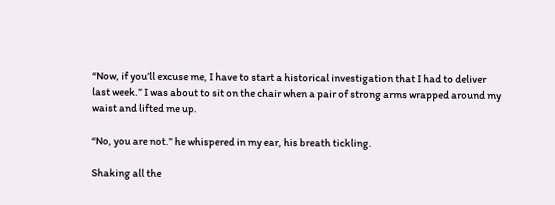“Now, if you’ll excuse me, I have to start a historical investigation that I had to deliver last week.” I was about to sit on the chair when a pair of strong arms wrapped around my waist and lifted me up.

“No, you are not.” he whispered in my ear, his breath tickling.

Shaking all the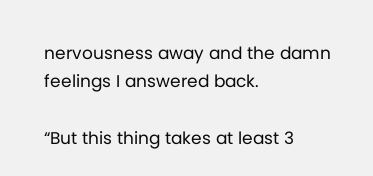nervousness away and the damn feelings I answered back.

“But this thing takes at least 3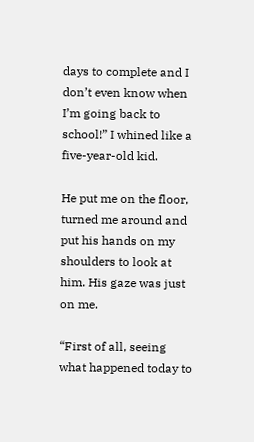days to complete and I don’t even know when I’m going back to school!” I whined like a five-year-old kid.

He put me on the floor, turned me around and put his hands on my shoulders to look at him. His gaze was just on me.

“First of all, seeing what happened today to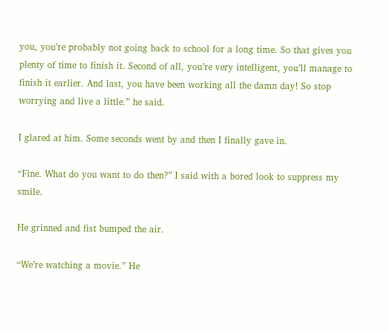you, you’re probably not going back to school for a long time. So that gives you plenty of time to finish it. Second of all, you’re very intelligent, you’ll manage to finish it earlier. And last, you have been working all the damn day! So stop worrying and live a little.” he said.

I glared at him. Some seconds went by and then I finally gave in.

“Fine. What do you want to do then?” I said with a bored look to suppress my smile.

He grinned and fist bumped the air.

“We’re watching a movie.” He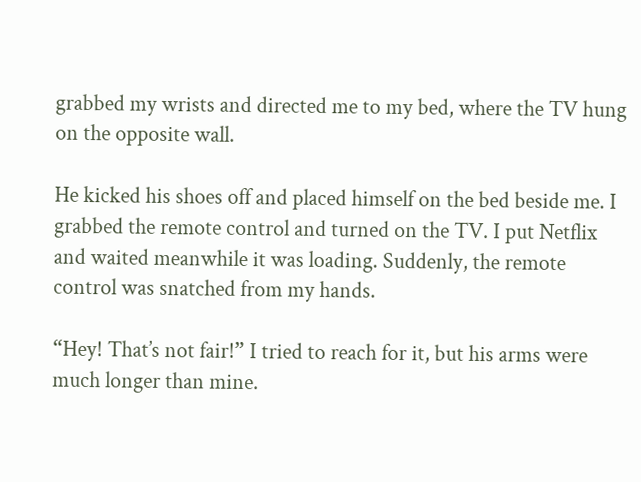grabbed my wrists and directed me to my bed, where the TV hung on the opposite wall.

He kicked his shoes off and placed himself on the bed beside me. I grabbed the remote control and turned on the TV. I put Netflix and waited meanwhile it was loading. Suddenly, the remote control was snatched from my hands.

“Hey! That’s not fair!” I tried to reach for it, but his arms were much longer than mine.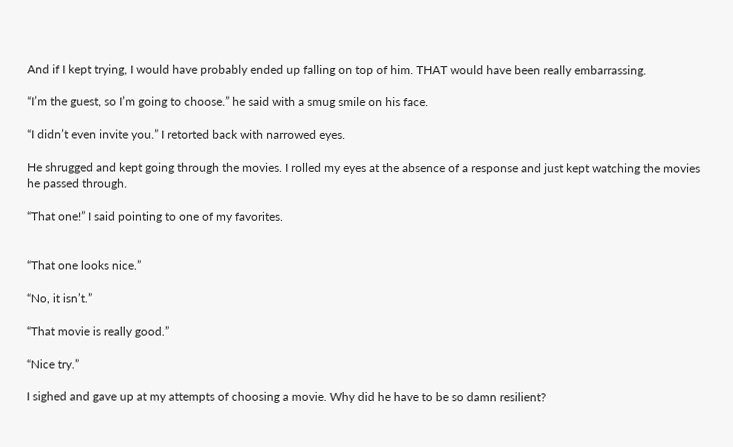And if I kept trying, I would have probably ended up falling on top of him. THAT would have been really embarrassing.

“I’m the guest, so I’m going to choose.” he said with a smug smile on his face.

“I didn’t even invite you.” I retorted back with narrowed eyes.

He shrugged and kept going through the movies. I rolled my eyes at the absence of a response and just kept watching the movies he passed through.

“That one!” I said pointing to one of my favorites.


“That one looks nice.”

“No, it isn’t.”

“That movie is really good.”

“Nice try.”

I sighed and gave up at my attempts of choosing a movie. Why did he have to be so damn resilient?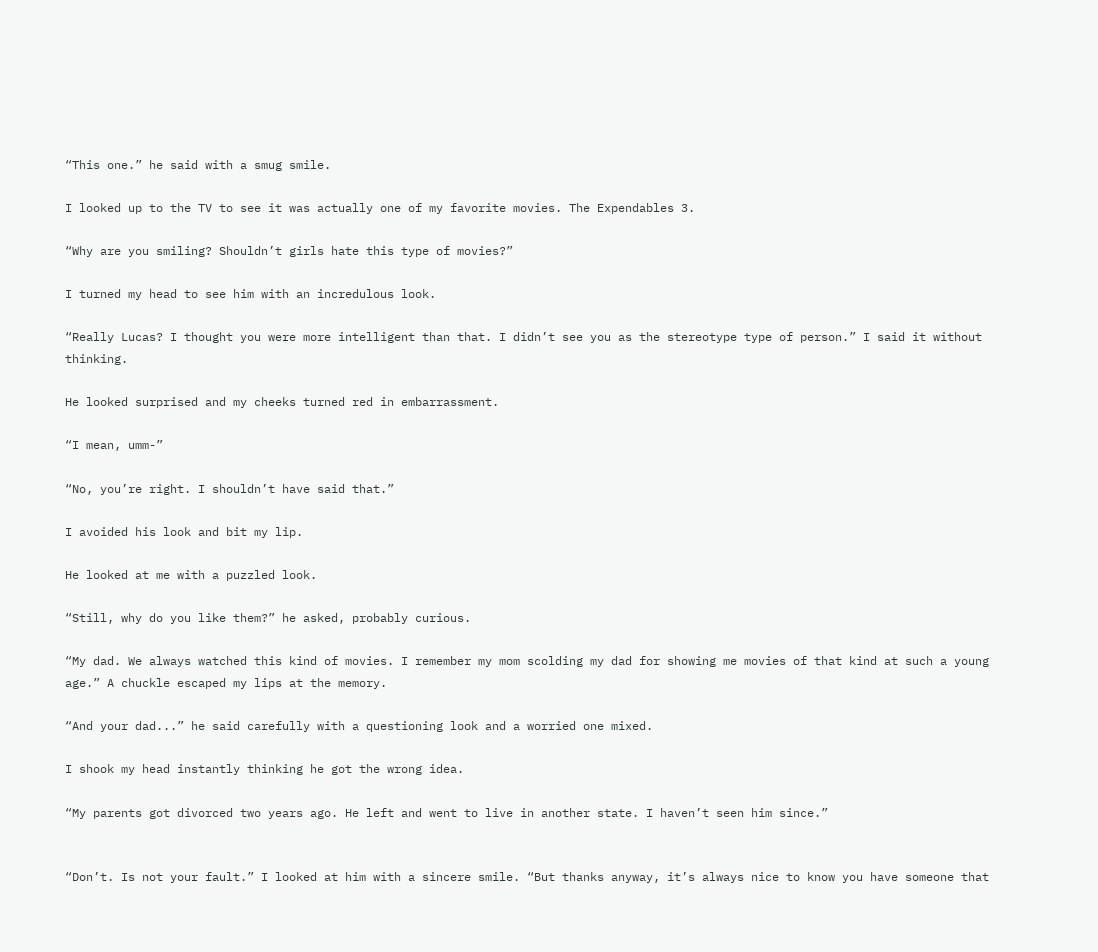“This one.” he said with a smug smile.

I looked up to the TV to see it was actually one of my favorite movies. The Expendables 3.

“Why are you smiling? Shouldn’t girls hate this type of movies?”

I turned my head to see him with an incredulous look.

“Really Lucas? I thought you were more intelligent than that. I didn’t see you as the stereotype type of person.” I said it without thinking.

He looked surprised and my cheeks turned red in embarrassment.

“I mean, umm-”

“No, you’re right. I shouldn’t have said that.”

I avoided his look and bit my lip.

He looked at me with a puzzled look.

“Still, why do you like them?” he asked, probably curious.

“My dad. We always watched this kind of movies. I remember my mom scolding my dad for showing me movies of that kind at such a young age.” A chuckle escaped my lips at the memory.

“And your dad...” he said carefully with a questioning look and a worried one mixed.

I shook my head instantly thinking he got the wrong idea.

“My parents got divorced two years ago. He left and went to live in another state. I haven’t seen him since.”


“Don’t. Is not your fault.” I looked at him with a sincere smile. “But thanks anyway, it’s always nice to know you have someone that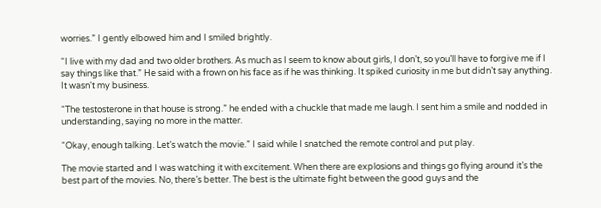worries.” I gently elbowed him and I smiled brightly.

“I live with my dad and two older brothers. As much as I seem to know about girls, I don’t, so you’ll have to forgive me if I say things like that.” He said with a frown on his face as if he was thinking. It spiked curiosity in me but didn’t say anything. It wasn't my business.

“The testosterone in that house is strong.” he ended with a chuckle that made me laugh. I sent him a smile and nodded in understanding, saying no more in the matter.

“Okay, enough talking. Let’s watch the movie.” I said while I snatched the remote control and put play.

The movie started and I was watching it with excitement. When there are explosions and things go flying around it’s the best part of the movies. No, there’s better. The best is the ultimate fight between the good guys and the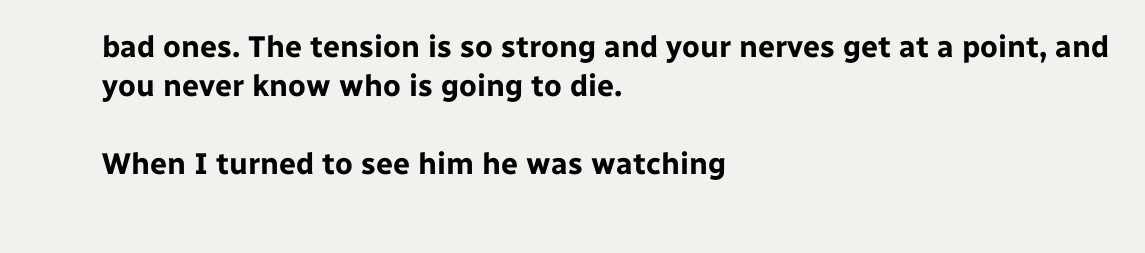bad ones. The tension is so strong and your nerves get at a point, and you never know who is going to die.

When I turned to see him he was watching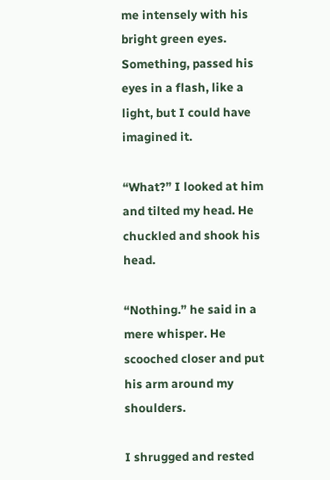me intensely with his bright green eyes. Something, passed his eyes in a flash, like a light, but I could have imagined it.

“What?” I looked at him and tilted my head. He chuckled and shook his head.

“Nothing.” he said in a mere whisper. He scooched closer and put his arm around my shoulders.

I shrugged and rested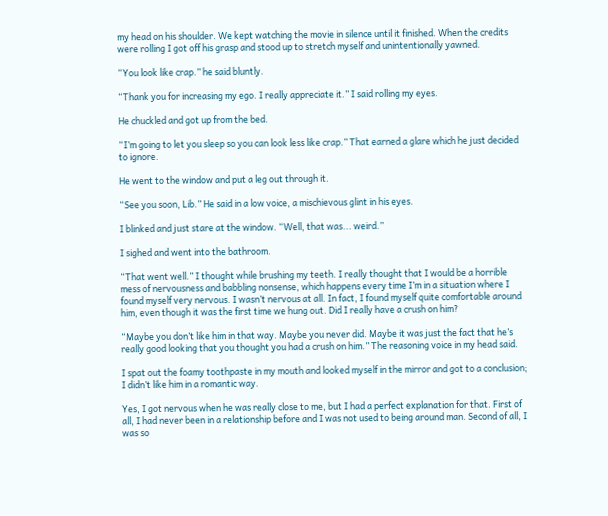my head on his shoulder. We kept watching the movie in silence until it finished. When the credits were rolling I got off his grasp and stood up to stretch myself and unintentionally yawned.

“You look like crap.” he said bluntly.

“Thank you for increasing my ego. I really appreciate it.” I said rolling my eyes.

He chuckled and got up from the bed.

“I’m going to let you sleep so you can look less like crap.” That earned a glare which he just decided to ignore.

He went to the window and put a leg out through it.

“See you soon, Lib.” He said in a low voice, a mischievous glint in his eyes.

I blinked and just stare at the window. “Well, that was... weird.”

I sighed and went into the bathroom.

“That went well.” I thought while brushing my teeth. I really thought that I would be a horrible mess of nervousness and babbling nonsense, which happens every time I’m in a situation where I found myself very nervous. I wasn’t nervous at all. In fact, I found myself quite comfortable around him, even though it was the first time we hung out. Did I really have a crush on him?

“Maybe you don’t like him in that way. Maybe you never did. Maybe it was just the fact that he’s really good looking that you thought you had a crush on him.” The reasoning voice in my head said.

I spat out the foamy toothpaste in my mouth and looked myself in the mirror and got to a conclusion; I didn’t like him in a romantic way.

Yes, I got nervous when he was really close to me, but I had a perfect explanation for that. First of all, I had never been in a relationship before and I was not used to being around man. Second of all, I was so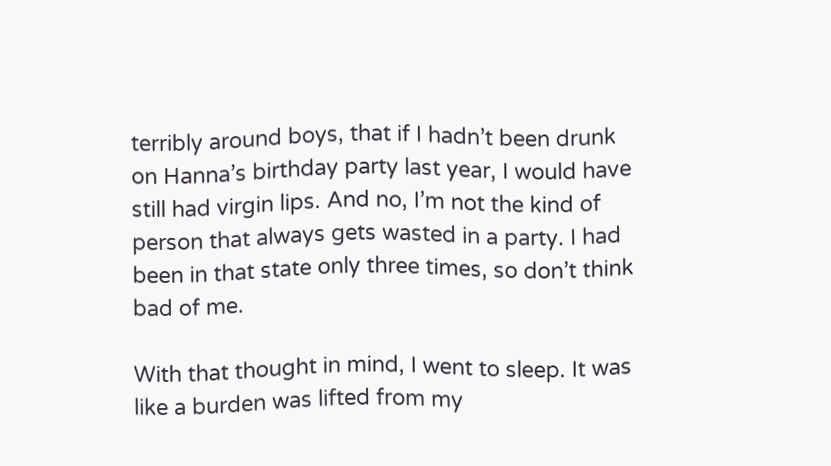terribly around boys, that if I hadn’t been drunk on Hanna’s birthday party last year, I would have still had virgin lips. And no, I’m not the kind of person that always gets wasted in a party. I had been in that state only three times, so don’t think bad of me.

With that thought in mind, I went to sleep. It was like a burden was lifted from my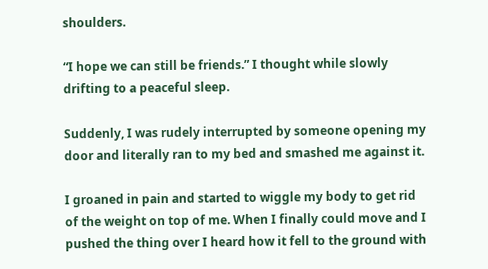shoulders.

“I hope we can still be friends.” I thought while slowly drifting to a peaceful sleep.

Suddenly, I was rudely interrupted by someone opening my door and literally ran to my bed and smashed me against it.

I groaned in pain and started to wiggle my body to get rid of the weight on top of me. When I finally could move and I pushed the thing over I heard how it fell to the ground with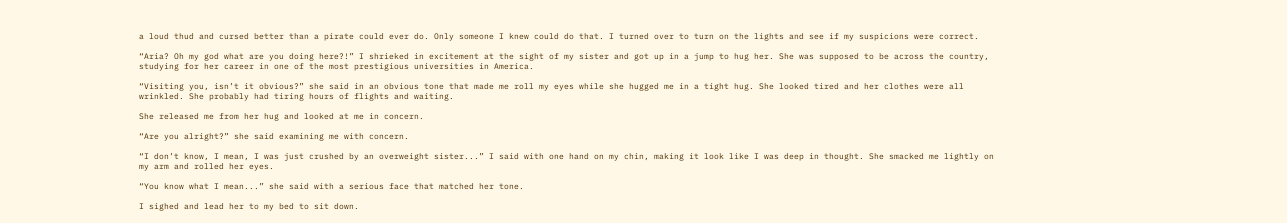a loud thud and cursed better than a pirate could ever do. Only someone I knew could do that. I turned over to turn on the lights and see if my suspicions were correct.

“Aria? Oh my god what are you doing here?!” I shrieked in excitement at the sight of my sister and got up in a jump to hug her. She was supposed to be across the country, studying for her career in one of the most prestigious universities in America.

“Visiting you, isn’t it obvious?” she said in an obvious tone that made me roll my eyes while she hugged me in a tight hug. She looked tired and her clothes were all wrinkled. She probably had tiring hours of flights and waiting.

She released me from her hug and looked at me in concern.

“Are you alright?” she said examining me with concern.

“I don’t know, I mean, I was just crushed by an overweight sister...” I said with one hand on my chin, making it look like I was deep in thought. She smacked me lightly on my arm and rolled her eyes.

“You know what I mean...” she said with a serious face that matched her tone.

I sighed and lead her to my bed to sit down.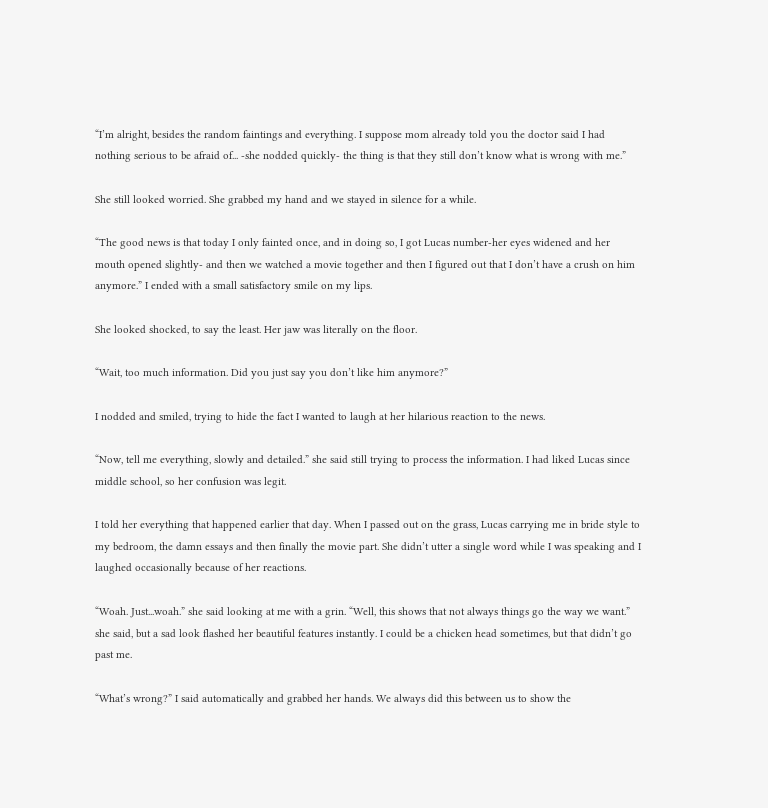“I’m alright, besides the random faintings and everything. I suppose mom already told you the doctor said I had nothing serious to be afraid of... -she nodded quickly- the thing is that they still don’t know what is wrong with me.”

She still looked worried. She grabbed my hand and we stayed in silence for a while.

“The good news is that today I only fainted once, and in doing so, I got Lucas number-her eyes widened and her mouth opened slightly- and then we watched a movie together and then I figured out that I don’t have a crush on him anymore.” I ended with a small satisfactory smile on my lips.

She looked shocked, to say the least. Her jaw was literally on the floor.

“Wait, too much information. Did you just say you don’t like him anymore?”

I nodded and smiled, trying to hide the fact I wanted to laugh at her hilarious reaction to the news.

“Now, tell me everything, slowly and detailed.” she said still trying to process the information. I had liked Lucas since middle school, so her confusion was legit.

I told her everything that happened earlier that day. When I passed out on the grass, Lucas carrying me in bride style to my bedroom, the damn essays and then finally the movie part. She didn’t utter a single word while I was speaking and I laughed occasionally because of her reactions.

“Woah. Just...woah.” she said looking at me with a grin. “Well, this shows that not always things go the way we want.” she said, but a sad look flashed her beautiful features instantly. I could be a chicken head sometimes, but that didn’t go past me.

“What’s wrong?” I said automatically and grabbed her hands. We always did this between us to show the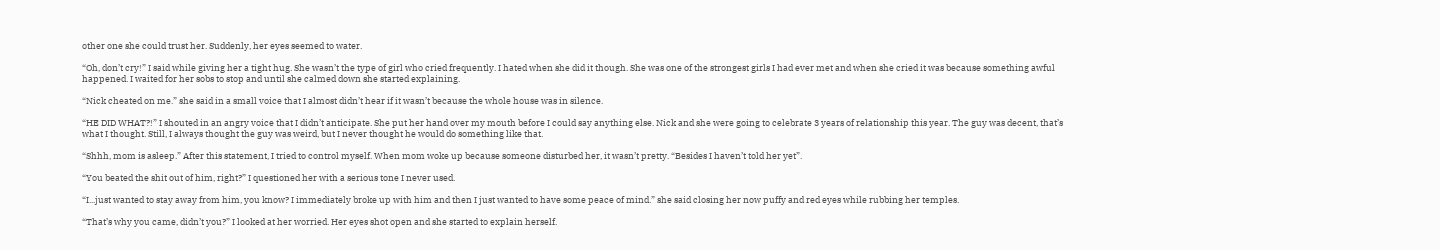other one she could trust her. Suddenly, her eyes seemed to water.

“Oh, don’t cry!” I said while giving her a tight hug. She wasn’t the type of girl who cried frequently. I hated when she did it though. She was one of the strongest girls I had ever met and when she cried it was because something awful happened. I waited for her sobs to stop and until she calmed down she started explaining.

“Nick cheated on me.” she said in a small voice that I almost didn’t hear if it wasn’t because the whole house was in silence.

“HE DID WHAT?!” I shouted in an angry voice that I didn’t anticipate. She put her hand over my mouth before I could say anything else. Nick and she were going to celebrate 3 years of relationship this year. The guy was decent, that’s what I thought. Still, I always thought the guy was weird, but I never thought he would do something like that.

“Shhh, mom is asleep.” After this statement, I tried to control myself. When mom woke up because someone disturbed her, it wasn’t pretty. “Besides I haven’t told her yet”.

“You beated the shit out of him, right?” I questioned her with a serious tone I never used.

“I...just wanted to stay away from him, you know? I immediately broke up with him and then I just wanted to have some peace of mind.” she said closing her now puffy and red eyes while rubbing her temples.

“That’s why you came, didn’t you?” I looked at her worried. Her eyes shot open and she started to explain herself.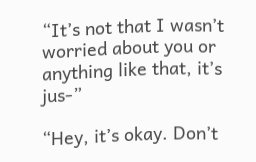“It’s not that I wasn’t worried about you or anything like that, it’s jus-”

“Hey, it’s okay. Don’t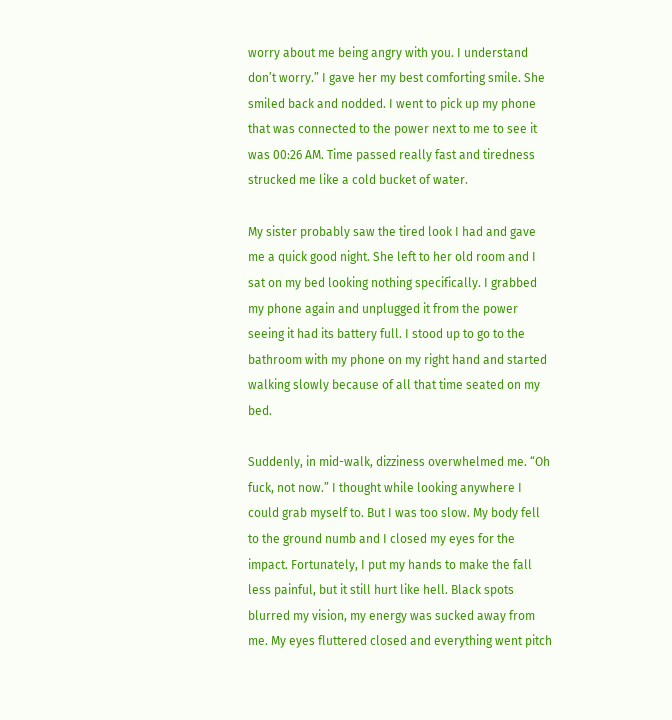worry about me being angry with you. I understand don’t worry.” I gave her my best comforting smile. She smiled back and nodded. I went to pick up my phone that was connected to the power next to me to see it was 00:26 AM. Time passed really fast and tiredness strucked me like a cold bucket of water.

My sister probably saw the tired look I had and gave me a quick good night. She left to her old room and I sat on my bed looking nothing specifically. I grabbed my phone again and unplugged it from the power seeing it had its battery full. I stood up to go to the bathroom with my phone on my right hand and started walking slowly because of all that time seated on my bed.

Suddenly, in mid-walk, dizziness overwhelmed me. “Oh fuck, not now.” I thought while looking anywhere I could grab myself to. But I was too slow. My body fell to the ground numb and I closed my eyes for the impact. Fortunately, I put my hands to make the fall less painful, but it still hurt like hell. Black spots blurred my vision, my energy was sucked away from me. My eyes fluttered closed and everything went pitch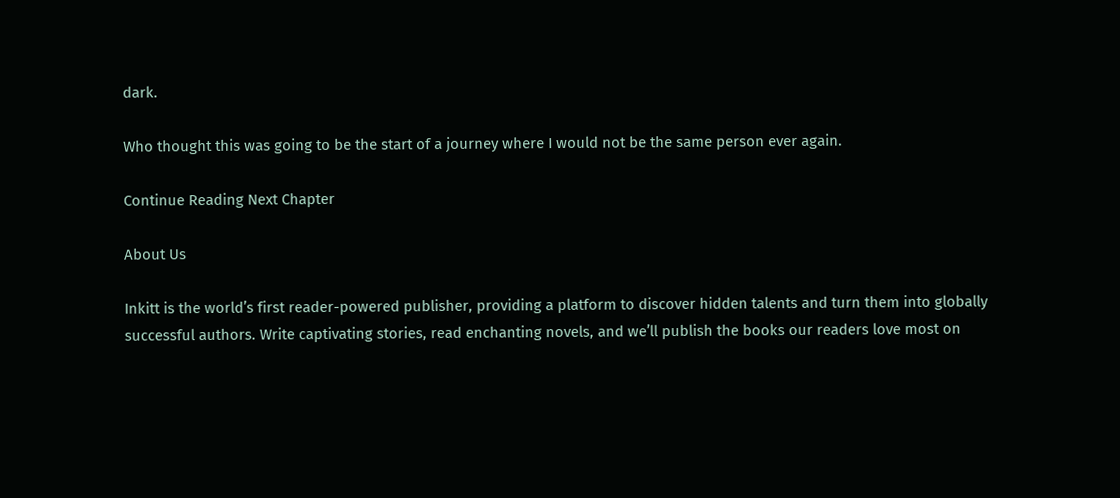dark.

Who thought this was going to be the start of a journey where I would not be the same person ever again.

Continue Reading Next Chapter

About Us

Inkitt is the world’s first reader-powered publisher, providing a platform to discover hidden talents and turn them into globally successful authors. Write captivating stories, read enchanting novels, and we’ll publish the books our readers love most on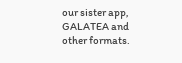our sister app, GALATEA and other formats.